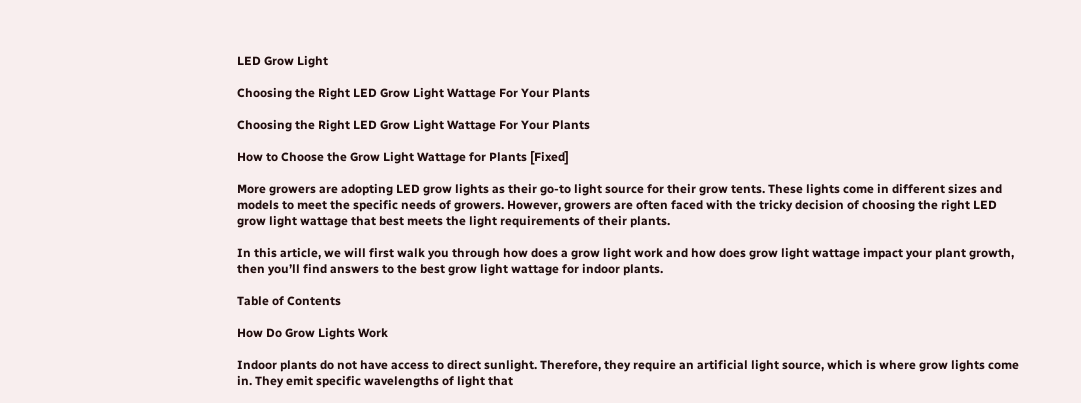LED Grow Light

Choosing the Right LED Grow Light Wattage For Your Plants

Choosing the Right LED Grow Light Wattage For Your Plants

How to Choose the Grow Light Wattage for Plants [Fixed]

More growers are adopting LED grow lights as their go-to light source for their grow tents. These lights come in different sizes and models to meet the specific needs of growers. However, growers are often faced with the tricky decision of choosing the right LED grow light wattage that best meets the light requirements of their plants.

In this article, we will first walk you through how does a grow light work and how does grow light wattage impact your plant growth, then you’ll find answers to the best grow light wattage for indoor plants.

Table of Contents

How Do Grow Lights Work

Indoor plants do not have access to direct sunlight. Therefore, they require an artificial light source, which is where grow lights come in. They emit specific wavelengths of light that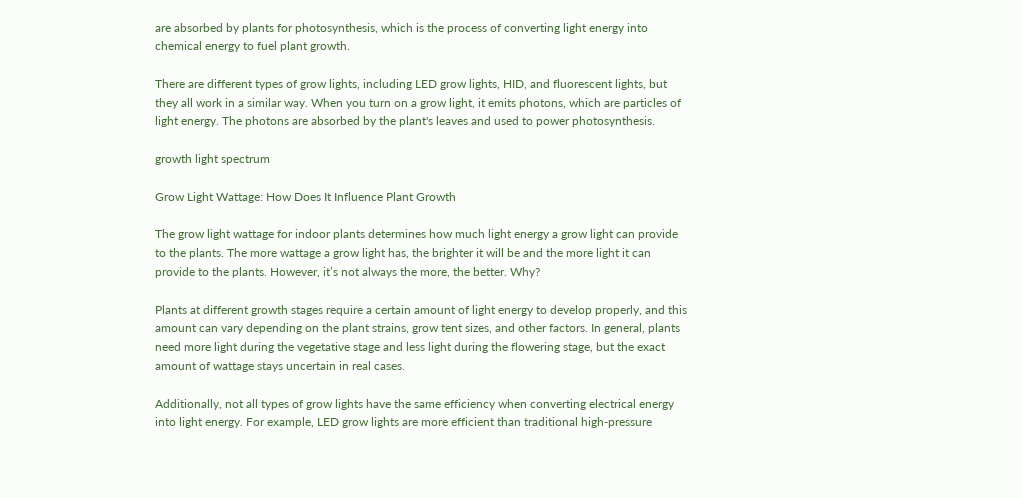are absorbed by plants for photosynthesis, which is the process of converting light energy into chemical energy to fuel plant growth.

There are different types of grow lights, including LED grow lights, HID, and fluorescent lights, but they all work in a similar way. When you turn on a grow light, it emits photons, which are particles of light energy. The photons are absorbed by the plant's leaves and used to power photosynthesis.

growth light spectrum

Grow Light Wattage: How Does It Influence Plant Growth

The grow light wattage for indoor plants determines how much light energy a grow light can provide to the plants. The more wattage a grow light has, the brighter it will be and the more light it can provide to the plants. However, it’s not always the more, the better. Why?

Plants at different growth stages require a certain amount of light energy to develop properly, and this amount can vary depending on the plant strains, grow tent sizes, and other factors. In general, plants need more light during the vegetative stage and less light during the flowering stage, but the exact amount of wattage stays uncertain in real cases.

Additionally, not all types of grow lights have the same efficiency when converting electrical energy into light energy. For example, LED grow lights are more efficient than traditional high-pressure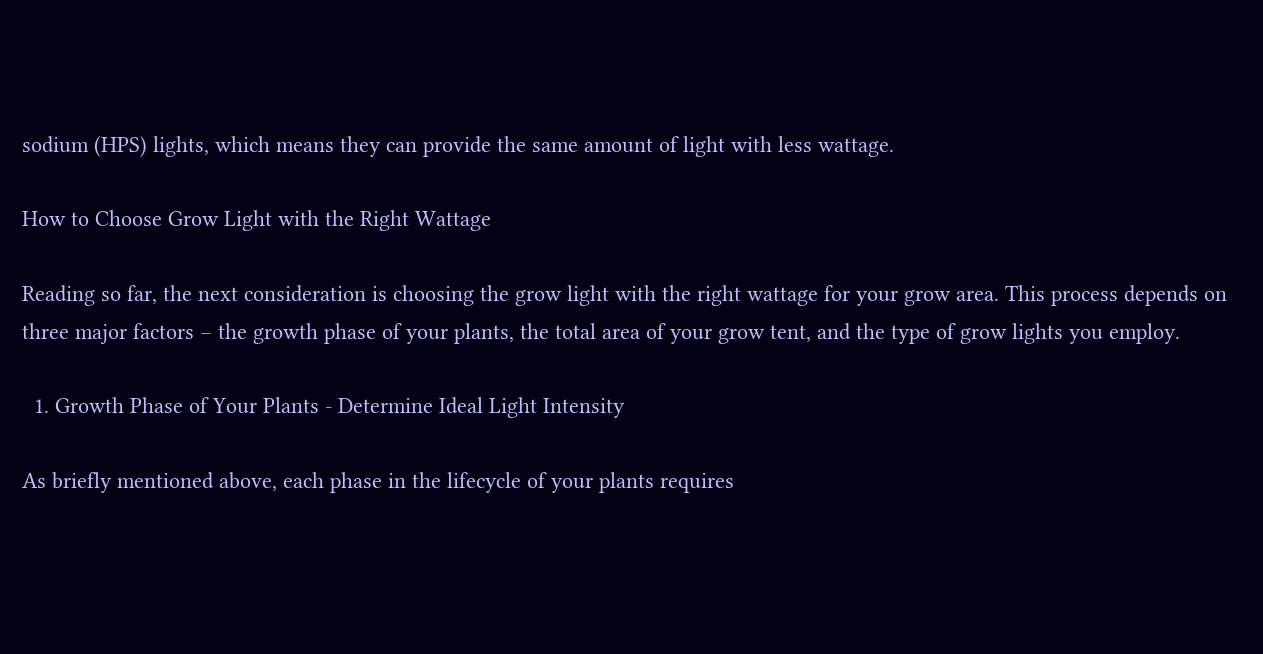sodium (HPS) lights, which means they can provide the same amount of light with less wattage.

How to Choose Grow Light with the Right Wattage

Reading so far, the next consideration is choosing the grow light with the right wattage for your grow area. This process depends on three major factors – the growth phase of your plants, the total area of your grow tent, and the type of grow lights you employ.

  1. Growth Phase of Your Plants - Determine Ideal Light Intensity

As briefly mentioned above, each phase in the lifecycle of your plants requires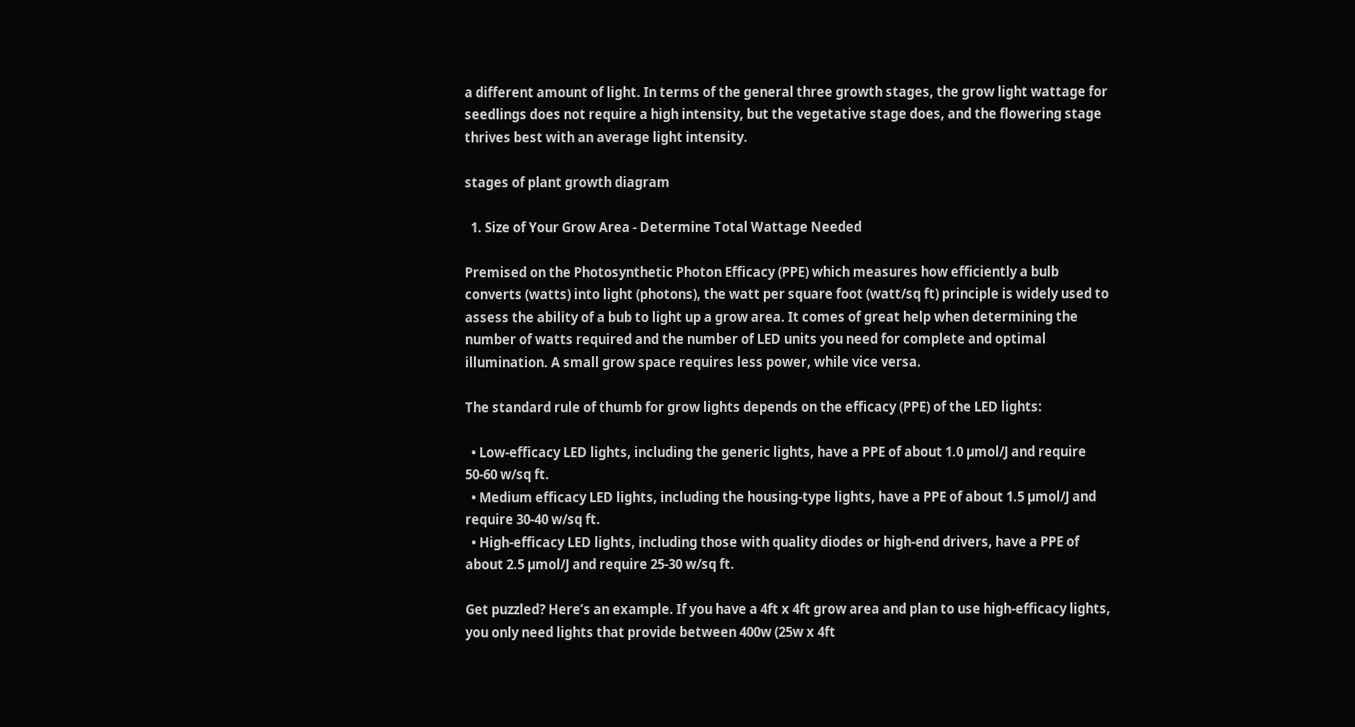a different amount of light. In terms of the general three growth stages, the grow light wattage for seedlings does not require a high intensity, but the vegetative stage does, and the flowering stage thrives best with an average light intensity.

stages of plant growth diagram

  1. Size of Your Grow Area - Determine Total Wattage Needed

Premised on the Photosynthetic Photon Efficacy (PPE) which measures how efficiently a bulb converts (watts) into light (photons), the watt per square foot (watt/sq ft) principle is widely used to assess the ability of a bub to light up a grow area. It comes of great help when determining the number of watts required and the number of LED units you need for complete and optimal illumination. A small grow space requires less power, while vice versa.

The standard rule of thumb for grow lights depends on the efficacy (PPE) of the LED lights:

  • Low-efficacy LED lights, including the generic lights, have a PPE of about 1.0 µmol/J and require 50-60 w/sq ft.
  • Medium efficacy LED lights, including the housing-type lights, have a PPE of about 1.5 µmol/J and require 30-40 w/sq ft.
  • High-efficacy LED lights, including those with quality diodes or high-end drivers, have a PPE of about 2.5 µmol/J and require 25-30 w/sq ft.

Get puzzled? Here’s an example. If you have a 4ft x 4ft grow area and plan to use high-efficacy lights, you only need lights that provide between 400w (25w x 4ft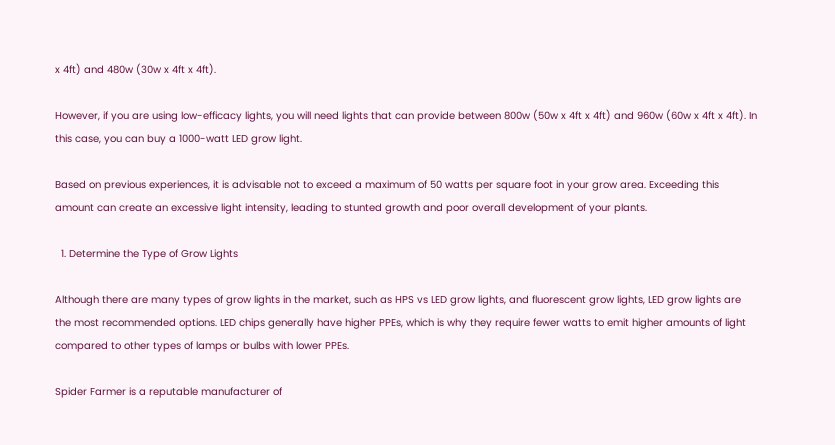x 4ft) and 480w (30w x 4ft x 4ft).

However, if you are using low-efficacy lights, you will need lights that can provide between 800w (50w x 4ft x 4ft) and 960w (60w x 4ft x 4ft). In this case, you can buy a 1000-watt LED grow light.

Based on previous experiences, it is advisable not to exceed a maximum of 50 watts per square foot in your grow area. Exceeding this amount can create an excessive light intensity, leading to stunted growth and poor overall development of your plants.

  1. Determine the Type of Grow Lights

Although there are many types of grow lights in the market, such as HPS vs LED grow lights, and fluorescent grow lights, LED grow lights are the most recommended options. LED chips generally have higher PPEs, which is why they require fewer watts to emit higher amounts of light compared to other types of lamps or bulbs with lower PPEs.

Spider Farmer is a reputable manufacturer of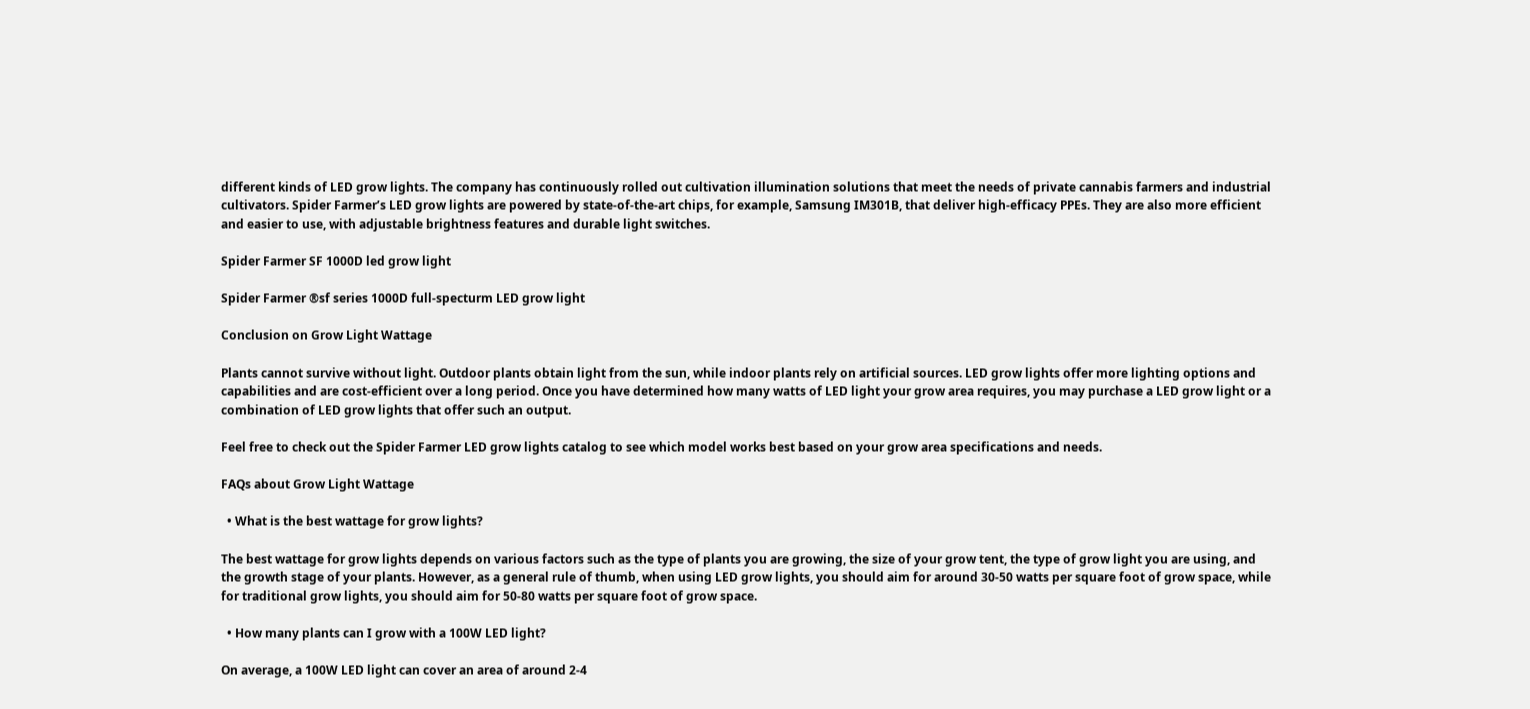different kinds of LED grow lights. The company has continuously rolled out cultivation illumination solutions that meet the needs of private cannabis farmers and industrial cultivators. Spider Farmer’s LED grow lights are powered by state-of-the-art chips, for example, Samsung IM301B, that deliver high-efficacy PPEs. They are also more efficient and easier to use, with adjustable brightness features and durable light switches.

Spider Farmer SF 1000D led grow light

Spider Farmer ®sf series 1000D full-specturm LED grow light

Conclusion on Grow Light Wattage

Plants cannot survive without light. Outdoor plants obtain light from the sun, while indoor plants rely on artificial sources. LED grow lights offer more lighting options and capabilities and are cost-efficient over a long period. Once you have determined how many watts of LED light your grow area requires, you may purchase a LED grow light or a combination of LED grow lights that offer such an output.

Feel free to check out the Spider Farmer LED grow lights catalog to see which model works best based on your grow area specifications and needs.

FAQs about Grow Light Wattage

  • What is the best wattage for grow lights?

The best wattage for grow lights depends on various factors such as the type of plants you are growing, the size of your grow tent, the type of grow light you are using, and the growth stage of your plants. However, as a general rule of thumb, when using LED grow lights, you should aim for around 30-50 watts per square foot of grow space, while for traditional grow lights, you should aim for 50-80 watts per square foot of grow space.

  • How many plants can I grow with a 100W LED light?

On average, a 100W LED light can cover an area of around 2-4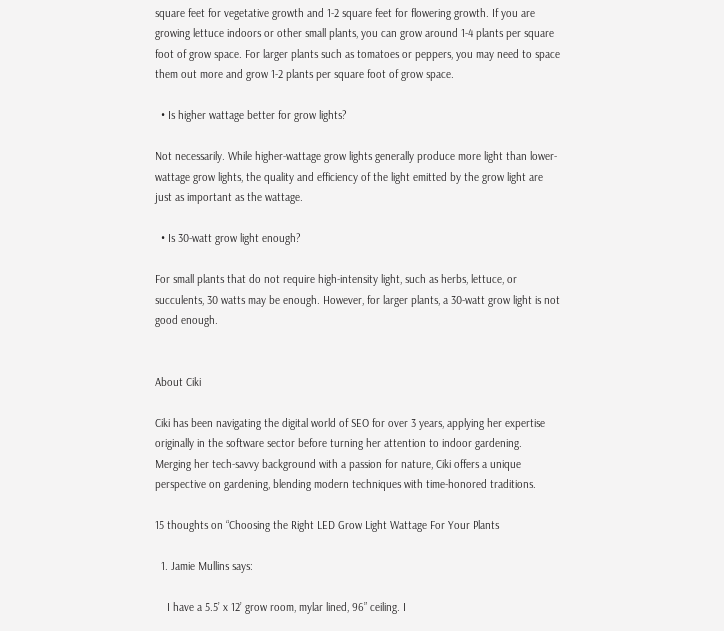square feet for vegetative growth and 1-2 square feet for flowering growth. If you are growing lettuce indoors or other small plants, you can grow around 1-4 plants per square foot of grow space. For larger plants such as tomatoes or peppers, you may need to space them out more and grow 1-2 plants per square foot of grow space.

  • Is higher wattage better for grow lights?

Not necessarily. While higher-wattage grow lights generally produce more light than lower-wattage grow lights, the quality and efficiency of the light emitted by the grow light are just as important as the wattage.

  • Is 30-watt grow light enough?

For small plants that do not require high-intensity light, such as herbs, lettuce, or succulents, 30 watts may be enough. However, for larger plants, a 30-watt grow light is not good enough.


About Ciki

Ciki has been navigating the digital world of SEO for over 3 years, applying her expertise originally in the software sector before turning her attention to indoor gardening. Merging her tech-savvy background with a passion for nature, Ciki offers a unique perspective on gardening, blending modern techniques with time-honored traditions.

15 thoughts on “Choosing the Right LED Grow Light Wattage For Your Plants

  1. Jamie Mullins says:

    I have a 5.5’ x 12’ grow room, mylar lined, 96” ceiling. I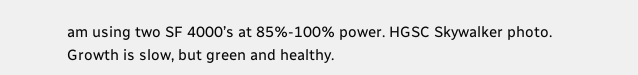am using two SF 4000’s at 85%-100% power. HGSC Skywalker photo. Growth is slow, but green and healthy.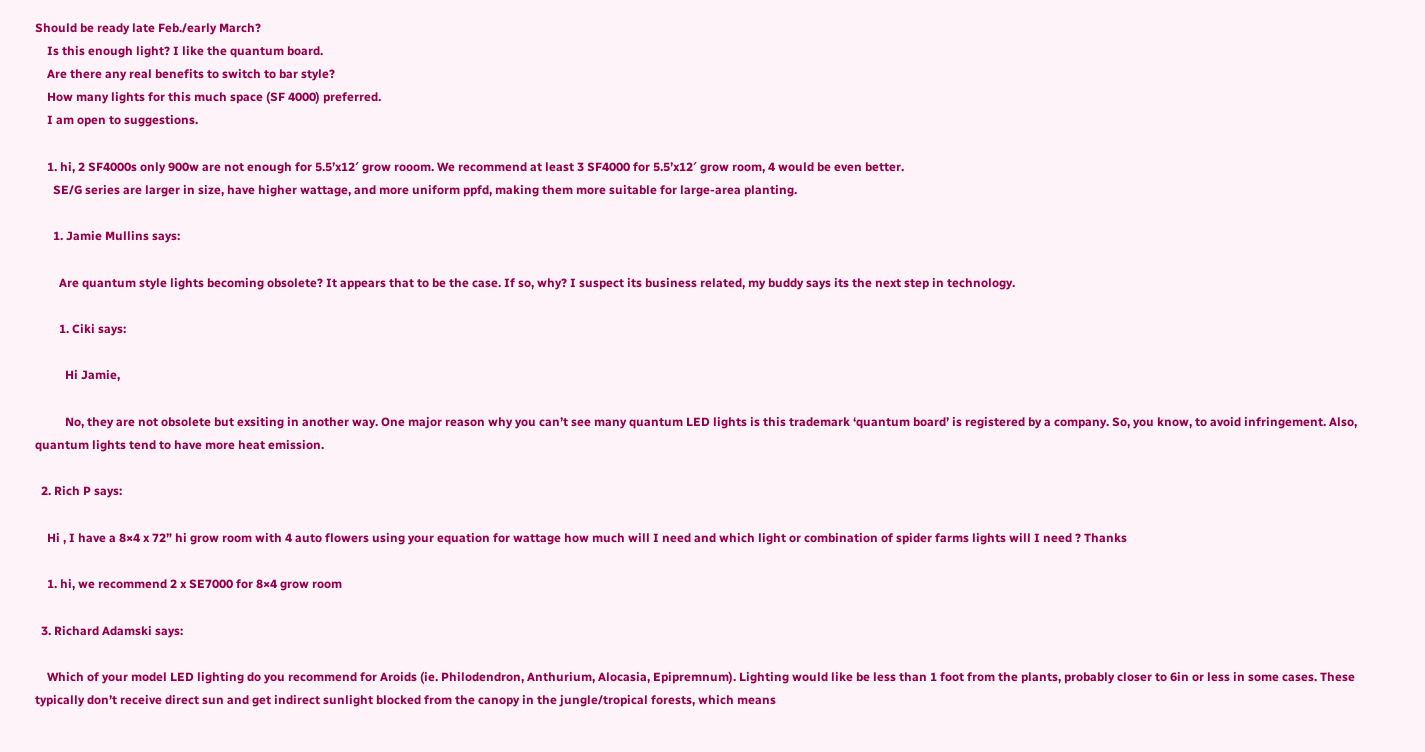Should be ready late Feb./early March?
    Is this enough light? I like the quantum board.
    Are there any real benefits to switch to bar style?
    How many lights for this much space (SF 4000) preferred.
    I am open to suggestions.

    1. hi, 2 SF4000s only 900w are not enough for 5.5’x12′ grow rooom. We recommend at least 3 SF4000 for 5.5’x12′ grow room, 4 would be even better.
      SE/G series are larger in size, have higher wattage, and more uniform ppfd, making them more suitable for large-area planting.

      1. Jamie Mullins says:

        Are quantum style lights becoming obsolete? It appears that to be the case. If so, why? I suspect its business related, my buddy says its the next step in technology.

        1. Ciki says:

          Hi Jamie,

          No, they are not obsolete but exsiting in another way. One major reason why you can’t see many quantum LED lights is this trademark ‘quantum board’ is registered by a company. So, you know, to avoid infringement. Also, quantum lights tend to have more heat emission.

  2. Rich P says:

    Hi , I have a 8×4 x 72” hi grow room with 4 auto flowers using your equation for wattage how much will I need and which light or combination of spider farms lights will I need ? Thanks

    1. hi, we recommend 2 x SE7000 for 8×4 grow room

  3. Richard Adamski says:

    Which of your model LED lighting do you recommend for Aroids (ie. Philodendron, Anthurium, Alocasia, Epipremnum). Lighting would like be less than 1 foot from the plants, probably closer to 6in or less in some cases. These typically don’t receive direct sun and get indirect sunlight blocked from the canopy in the jungle/tropical forests, which means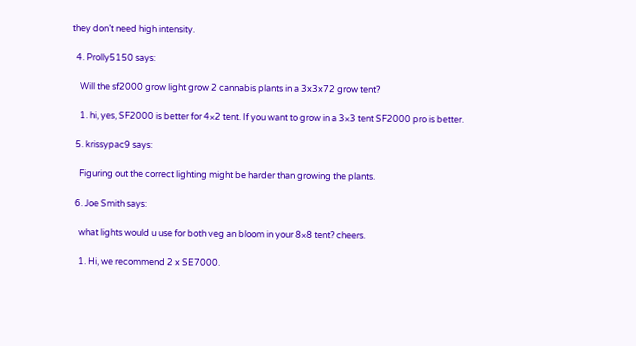they don’t need high intensity.

  4. Prolly5150 says:

    Will the sf2000 grow light grow 2 cannabis plants in a 3x3x72 grow tent?

    1. hi, yes, SF2000 is better for 4×2 tent. If you want to grow in a 3×3 tent SF2000 pro is better.

  5. krissypac9 says:

    Figuring out the correct lighting might be harder than growing the plants.

  6. Joe Smith says:

    what lights would u use for both veg an bloom in your 8×8 tent? cheers.

    1. Hi, we recommend 2 x SE7000.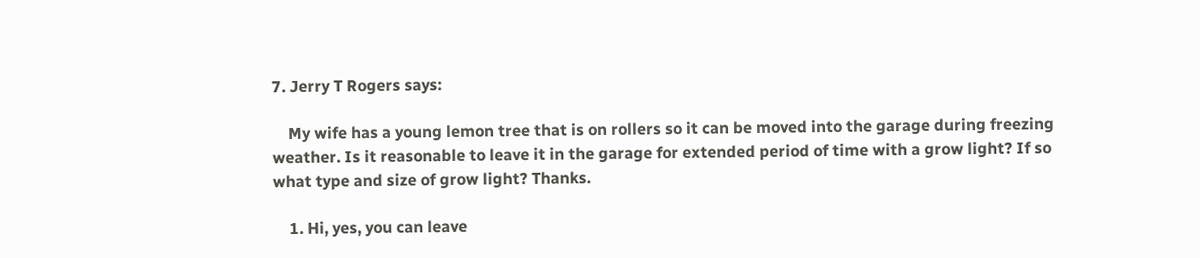7. Jerry T Rogers says:

    My wife has a young lemon tree that is on rollers so it can be moved into the garage during freezing weather. Is it reasonable to leave it in the garage for extended period of time with a grow light? If so what type and size of grow light? Thanks.

    1. Hi, yes, you can leave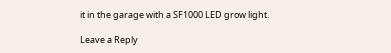it in the garage with a SF1000 LED grow light.

Leave a Reply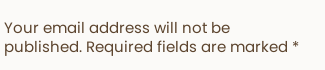Your email address will not be published. Required fields are marked *